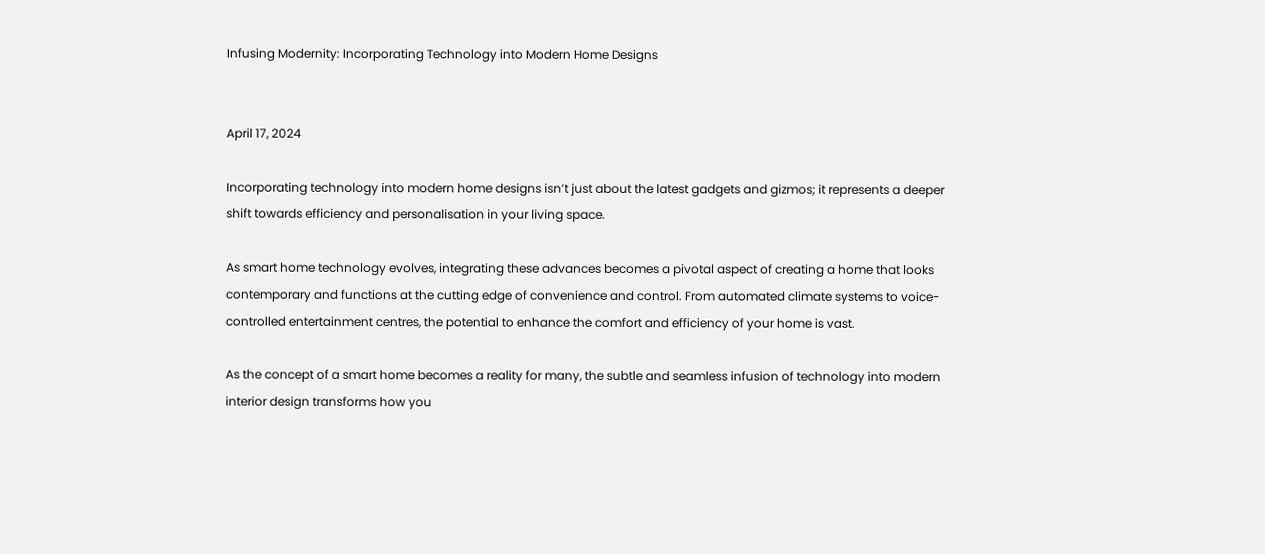Infusing Modernity: Incorporating Technology into Modern Home Designs


April 17, 2024

Incorporating technology into modern home designs isn’t just about the latest gadgets and gizmos; it represents a deeper shift towards efficiency and personalisation in your living space.

As smart home technology evolves, integrating these advances becomes a pivotal aspect of creating a home that looks contemporary and functions at the cutting edge of convenience and control. From automated climate systems to voice-controlled entertainment centres, the potential to enhance the comfort and efficiency of your home is vast.

As the concept of a smart home becomes a reality for many, the subtle and seamless infusion of technology into modern interior design transforms how you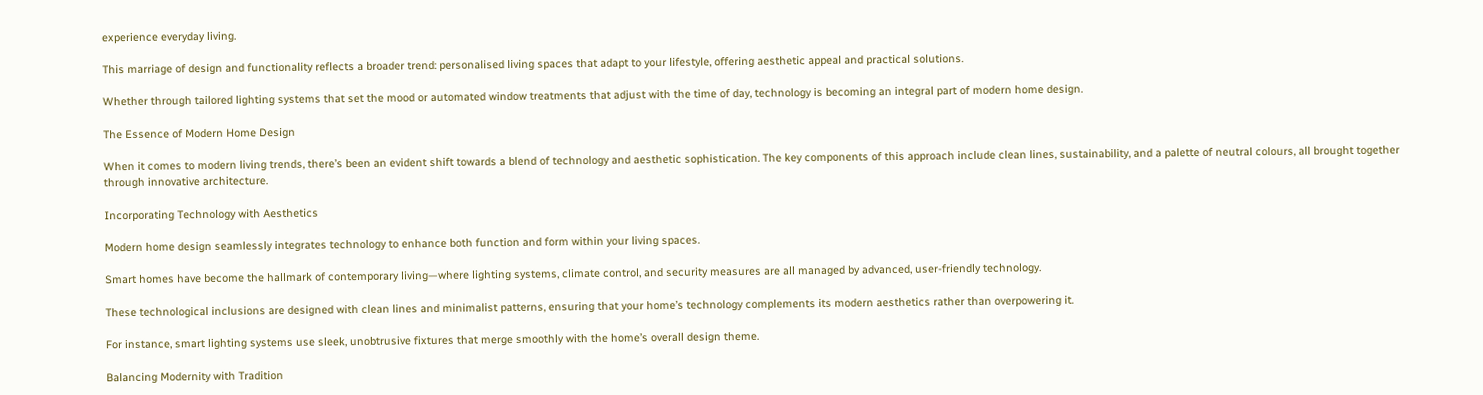experience everyday living.

This marriage of design and functionality reflects a broader trend: personalised living spaces that adapt to your lifestyle, offering aesthetic appeal and practical solutions.

Whether through tailored lighting systems that set the mood or automated window treatments that adjust with the time of day, technology is becoming an integral part of modern home design.

The Essence of Modern Home Design

When it comes to modern living trends, there’s been an evident shift towards a blend of technology and aesthetic sophistication. The key components of this approach include clean lines, sustainability, and a palette of neutral colours, all brought together through innovative architecture.

Incorporating Technology with Aesthetics

Modern home design seamlessly integrates technology to enhance both function and form within your living spaces.

Smart homes have become the hallmark of contemporary living—where lighting systems, climate control, and security measures are all managed by advanced, user-friendly technology.

These technological inclusions are designed with clean lines and minimalist patterns, ensuring that your home’s technology complements its modern aesthetics rather than overpowering it.

For instance, smart lighting systems use sleek, unobtrusive fixtures that merge smoothly with the home’s overall design theme.

Balancing Modernity with Tradition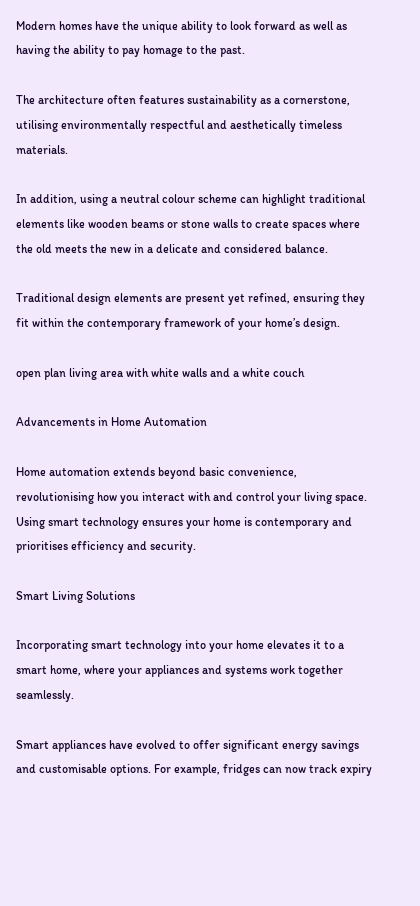Modern homes have the unique ability to look forward as well as having the ability to pay homage to the past.

The architecture often features sustainability as a cornerstone, utilising environmentally respectful and aesthetically timeless materials.

In addition, using a neutral colour scheme can highlight traditional elements like wooden beams or stone walls to create spaces where the old meets the new in a delicate and considered balance.

Traditional design elements are present yet refined, ensuring they fit within the contemporary framework of your home’s design.

open plan living area with white walls and a white couch

Advancements in Home Automation

Home automation extends beyond basic convenience, revolutionising how you interact with and control your living space. Using smart technology ensures your home is contemporary and prioritises efficiency and security.

Smart Living Solutions

Incorporating smart technology into your home elevates it to a smart home, where your appliances and systems work together seamlessly.

Smart appliances have evolved to offer significant energy savings and customisable options. For example, fridges can now track expiry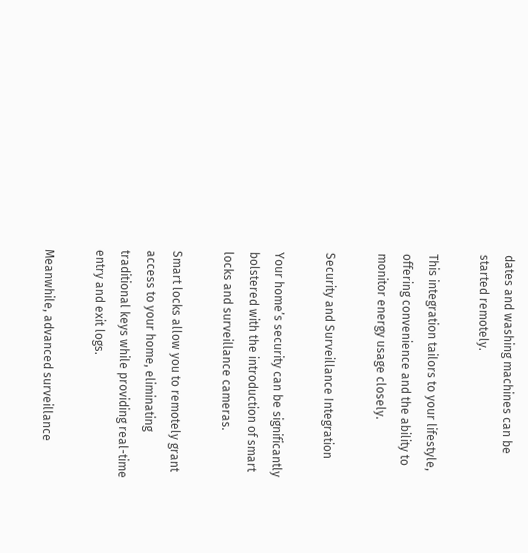dates and washing machines can be started remotely.

This integration tailors to your lifestyle, offering convenience and the ability to monitor energy usage closely.

Security and Surveillance Integration

Your home’s security can be significantly bolstered with the introduction of smart locks and surveillance cameras.

Smart locks allow you to remotely grant access to your home, eliminating traditional keys while providing real-time entry and exit logs.

Meanwhile, advanced surveillance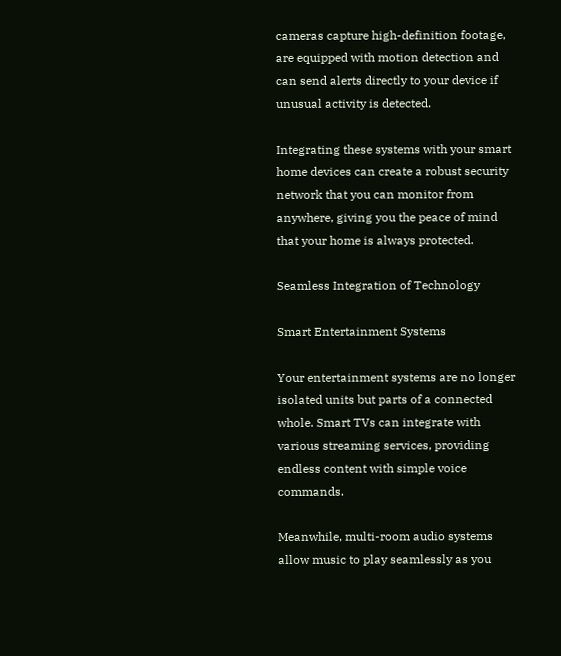cameras capture high-definition footage, are equipped with motion detection and can send alerts directly to your device if unusual activity is detected.

Integrating these systems with your smart home devices can create a robust security network that you can monitor from anywhere, giving you the peace of mind that your home is always protected.

Seamless Integration of Technology

Smart Entertainment Systems

Your entertainment systems are no longer isolated units but parts of a connected whole. Smart TVs can integrate with various streaming services, providing endless content with simple voice commands.

Meanwhile, multi-room audio systems allow music to play seamlessly as you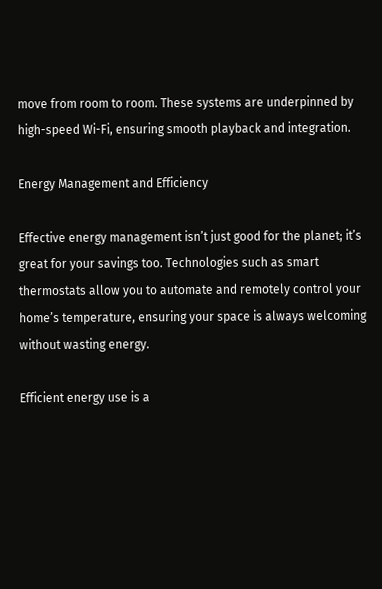move from room to room. These systems are underpinned by high-speed Wi-Fi, ensuring smooth playback and integration.

Energy Management and Efficiency

Effective energy management isn’t just good for the planet; it’s great for your savings too. Technologies such as smart thermostats allow you to automate and remotely control your home’s temperature, ensuring your space is always welcoming without wasting energy.

Efficient energy use is a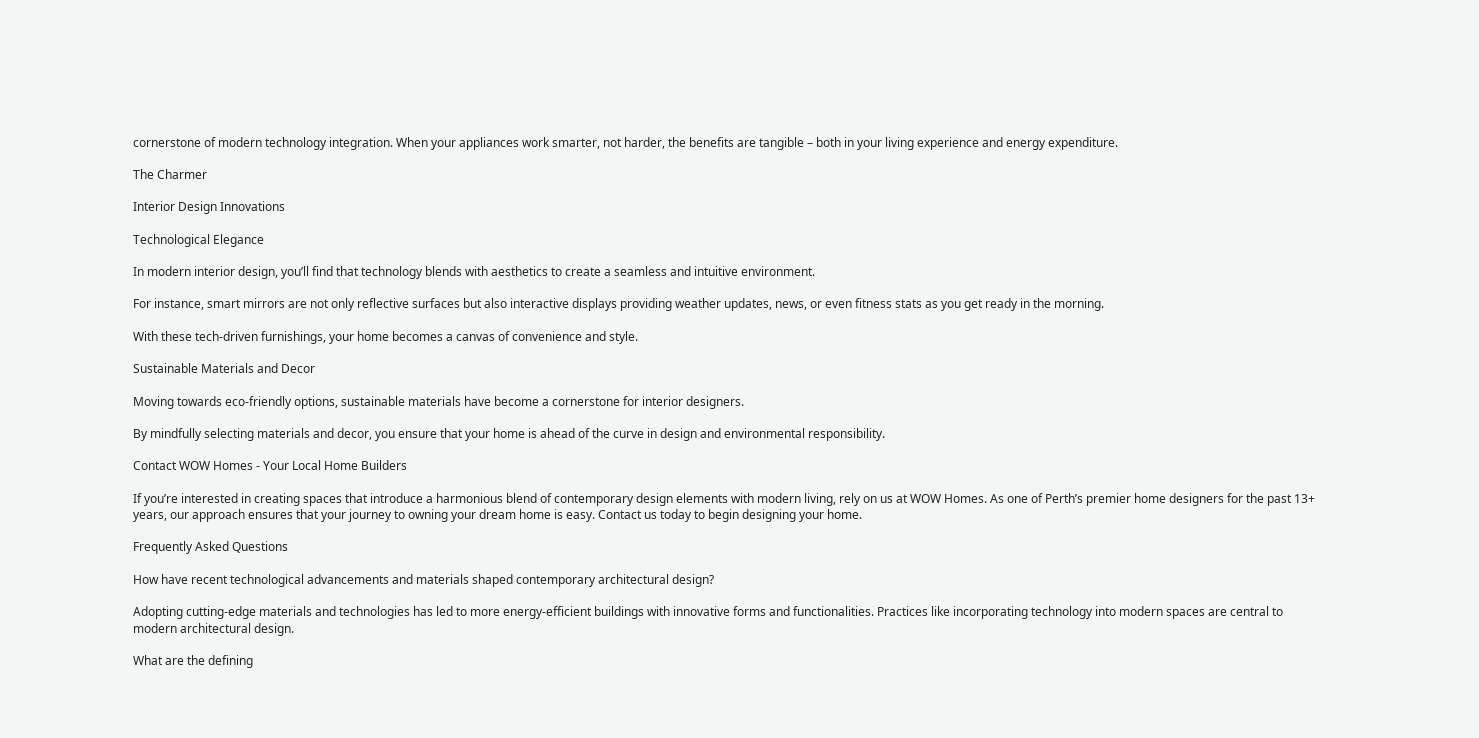cornerstone of modern technology integration. When your appliances work smarter, not harder, the benefits are tangible – both in your living experience and energy expenditure.

The Charmer

Interior Design Innovations

Technological Elegance

In modern interior design, you’ll find that technology blends with aesthetics to create a seamless and intuitive environment.

For instance, smart mirrors are not only reflective surfaces but also interactive displays providing weather updates, news, or even fitness stats as you get ready in the morning.

With these tech-driven furnishings, your home becomes a canvas of convenience and style.

Sustainable Materials and Decor

Moving towards eco-friendly options, sustainable materials have become a cornerstone for interior designers.

By mindfully selecting materials and decor, you ensure that your home is ahead of the curve in design and environmental responsibility.

Contact WOW Homes - Your Local Home Builders

If you’re interested in creating spaces that introduce a harmonious blend of contemporary design elements with modern living, rely on us at WOW Homes. As one of Perth’s premier home designers for the past 13+ years, our approach ensures that your journey to owning your dream home is easy. Contact us today to begin designing your home.

Frequently Asked Questions

How have recent technological advancements and materials shaped contemporary architectural design?

Adopting cutting-edge materials and technologies has led to more energy-efficient buildings with innovative forms and functionalities. Practices like incorporating technology into modern spaces are central to modern architectural design.

What are the defining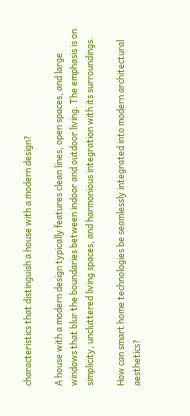characteristics that distinguish a house with a modern design?

A house with a modern design typically features clean lines, open spaces, and large windows that blur the boundaries between indoor and outdoor living. The emphasis is on simplicity, uncluttered living spaces, and harmonious integration with its surroundings.

How can smart home technologies be seamlessly integrated into modern architectural aesthetics?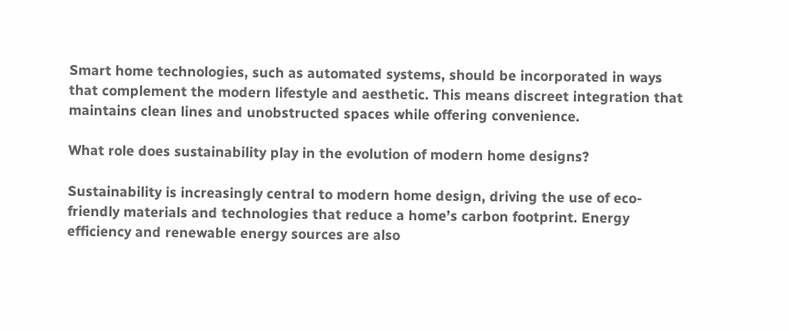Smart home technologies, such as automated systems, should be incorporated in ways that complement the modern lifestyle and aesthetic. This means discreet integration that maintains clean lines and unobstructed spaces while offering convenience.

What role does sustainability play in the evolution of modern home designs?

Sustainability is increasingly central to modern home design, driving the use of eco-friendly materials and technologies that reduce a home’s carbon footprint. Energy efficiency and renewable energy sources are also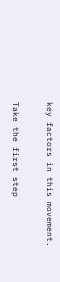key factors in this movement.

Take the first step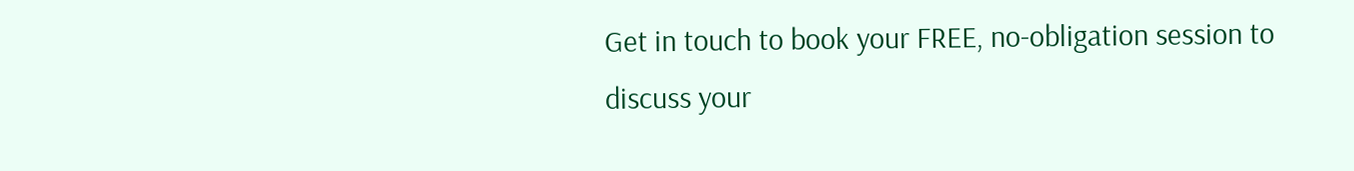Get in touch to book your FREE, no-obligation session to discuss your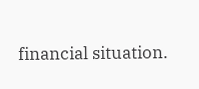financial situation.